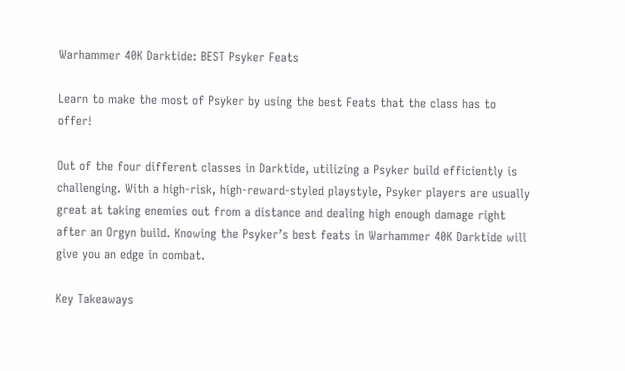Warhammer 40K Darktide: BEST Psyker Feats

Learn to make the most of Psyker by using the best Feats that the class has to offer!

Out of the four different classes in Darktide, utilizing a Psyker build efficiently is challenging. With a high-risk, high-reward-styled playstyle, Psyker players are usually great at taking enemies out from a distance and dealing high enough damage right after an Orgyn build. Knowing the Psyker’s best feats in Warhammer 40K Darktide will give you an edge in combat.

Key Takeaways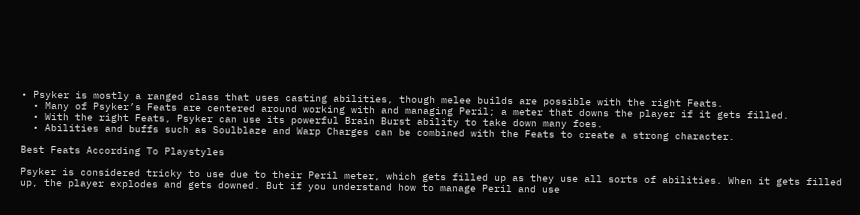• Psyker is mostly a ranged class that uses casting abilities, though melee builds are possible with the right Feats.
  • Many of Psyker’s Feats are centered around working with and managing Peril; a meter that downs the player if it gets filled.
  • With the right Feats, Psyker can use its powerful Brain Burst ability to take down many foes.
  • Abilities and buffs such as Soulblaze and Warp Charges can be combined with the Feats to create a strong character.

Best Feats According To Playstyles

Psyker is considered tricky to use due to their Peril meter, which gets filled up as they use all sorts of abilities. When it gets filled up, the player explodes and gets downed. But if you understand how to manage Peril and use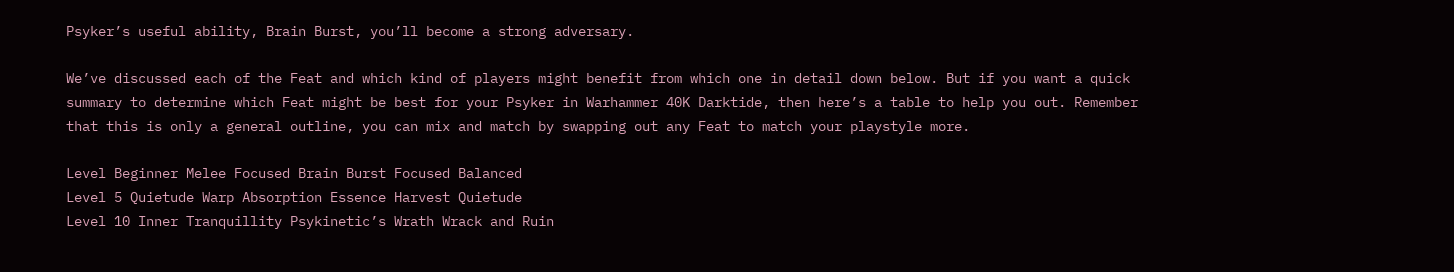Psyker’s useful ability, Brain Burst, you’ll become a strong adversary.

We’ve discussed each of the Feat and which kind of players might benefit from which one in detail down below. But if you want a quick summary to determine which Feat might be best for your Psyker in Warhammer 40K Darktide, then here’s a table to help you out. Remember that this is only a general outline, you can mix and match by swapping out any Feat to match your playstyle more.

Level Beginner Melee Focused Brain Burst Focused Balanced
Level 5 Quietude Warp Absorption Essence Harvest Quietude
Level 10 Inner Tranquillity Psykinetic’s Wrath Wrack and Ruin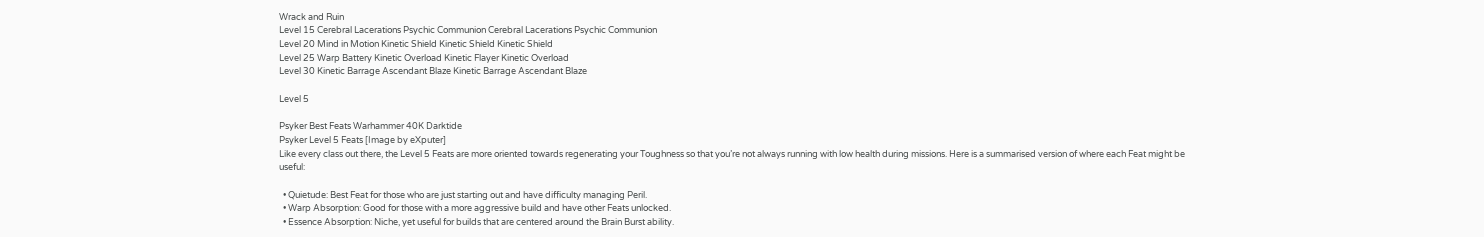Wrack and Ruin
Level 15 Cerebral Lacerations Psychic Communion Cerebral Lacerations Psychic Communion
Level 20 Mind in Motion Kinetic Shield Kinetic Shield Kinetic Shield
Level 25 Warp Battery Kinetic Overload Kinetic Flayer Kinetic Overload
Level 30 Kinetic Barrage Ascendant Blaze Kinetic Barrage Ascendant Blaze

Level 5

Psyker Best Feats Warhammer 40K Darktide
Psyker Level 5 Feats [Image by eXputer]
Like every class out there, the Level 5 Feats are more oriented towards regenerating your Toughness so that you’re not always running with low health during missions. Here is a summarised version of where each Feat might be useful:

  • Quietude: Best Feat for those who are just starting out and have difficulty managing Peril.
  • Warp Absorption: Good for those with a more aggressive build and have other Feats unlocked.
  • Essence Absorption: Niche, yet useful for builds that are centered around the Brain Burst ability.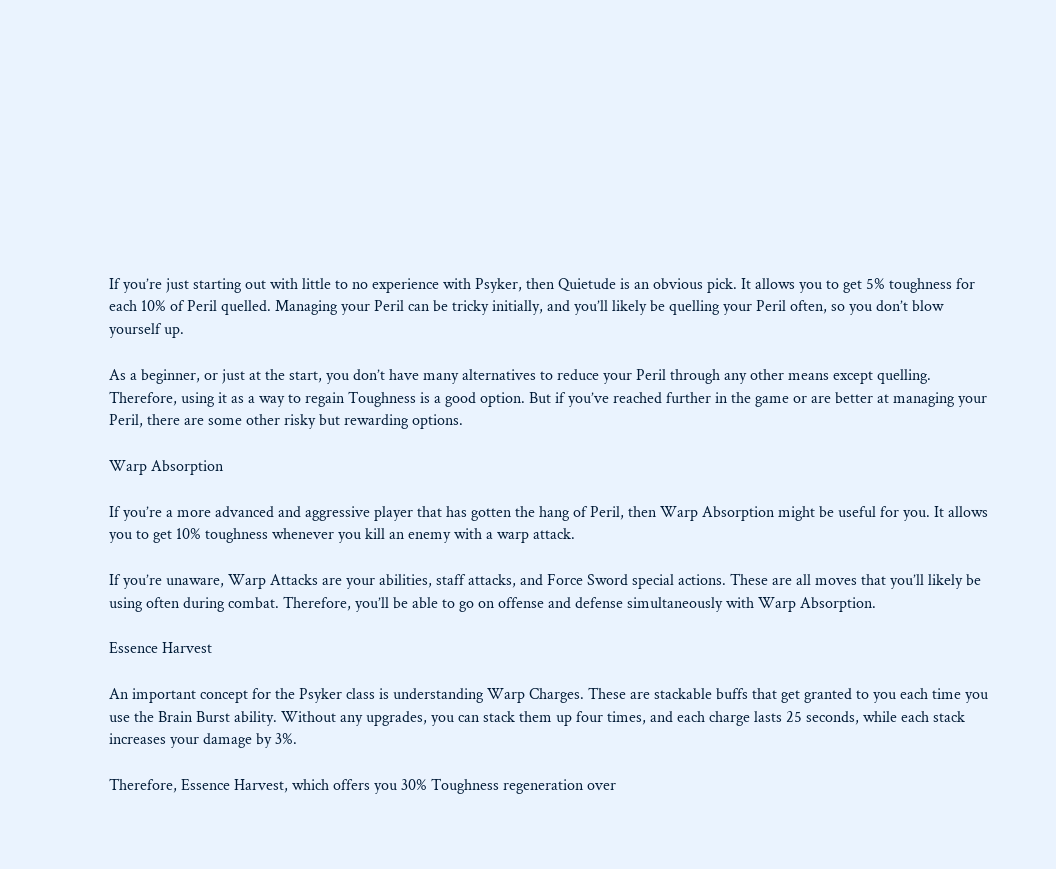If you’re just starting out with little to no experience with Psyker, then Quietude is an obvious pick. It allows you to get 5% toughness for each 10% of Peril quelled. Managing your Peril can be tricky initially, and you’ll likely be quelling your Peril often, so you don’t blow yourself up.

As a beginner, or just at the start, you don’t have many alternatives to reduce your Peril through any other means except quelling. Therefore, using it as a way to regain Toughness is a good option. But if you’ve reached further in the game or are better at managing your Peril, there are some other risky but rewarding options.

Warp Absorption

If you’re a more advanced and aggressive player that has gotten the hang of Peril, then Warp Absorption might be useful for you. It allows you to get 10% toughness whenever you kill an enemy with a warp attack.

If you’re unaware, Warp Attacks are your abilities, staff attacks, and Force Sword special actions. These are all moves that you’ll likely be using often during combat. Therefore, you’ll be able to go on offense and defense simultaneously with Warp Absorption.

Essence Harvest

An important concept for the Psyker class is understanding Warp Charges. These are stackable buffs that get granted to you each time you use the Brain Burst ability. Without any upgrades, you can stack them up four times, and each charge lasts 25 seconds, while each stack increases your damage by 3%.

Therefore, Essence Harvest, which offers you 30% Toughness regeneration over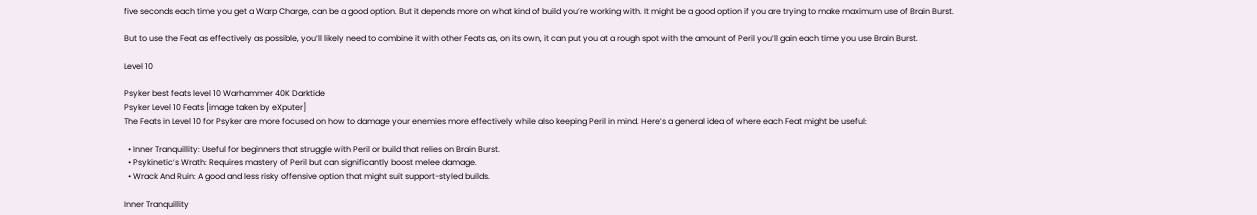five seconds each time you get a Warp Charge, can be a good option. But it depends more on what kind of build you’re working with. It might be a good option if you are trying to make maximum use of Brain Burst.

But to use the Feat as effectively as possible, you’ll likely need to combine it with other Feats as, on its own, it can put you at a rough spot with the amount of Peril you’ll gain each time you use Brain Burst.

Level 10

Psyker best feats level 10 Warhammer 40K Darktide
Psyker Level 10 Feats [image taken by eXputer]
The Feats in Level 10 for Psyker are more focused on how to damage your enemies more effectively while also keeping Peril in mind. Here’s a general idea of where each Feat might be useful:

  • Inner Tranquillity: Useful for beginners that struggle with Peril or build that relies on Brain Burst.
  • Psykinetic’s Wrath: Requires mastery of Peril but can significantly boost melee damage.
  • Wrack And Ruin: A good and less risky offensive option that might suit support-styled builds.

Inner Tranquillity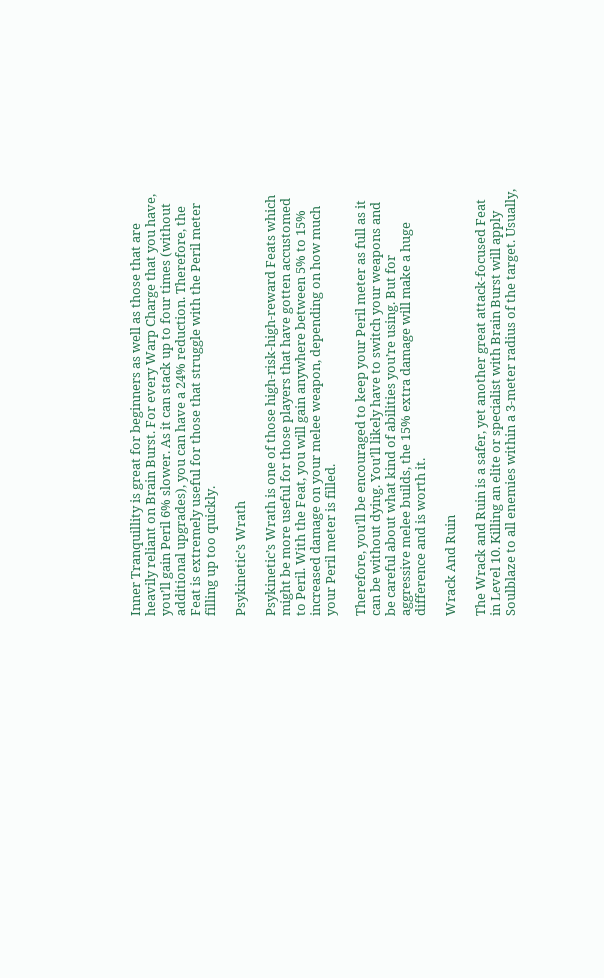Inner Tranquillity is great for beginners as well as those that are heavily reliant on Brain Burst. For every Warp Charge that you have, you’ll gain Peril 6% slower. As it can stack up to four times (without additional upgrades), you can have a 24% reduction. Therefore, the Feat is extremely useful for those that struggle with the Peril meter filling up too quickly.

Psykinetic’s Wrath

Psykinetic’s Wrath is one of those high-risk-high-reward Feats which might be more useful for those players that have gotten accustomed to Peril. With the Feat, you will gain anywhere between 5% to 15% increased damage on your melee weapon, depending on how much your Peril meter is filled.

Therefore, you’ll be encouraged to keep your Peril meter as full as it can be without dying. You’ll likely have to switch your weapons and be careful about what kind of abilities you’re using. But for aggressive melee builds, the 15% extra damage will make a huge difference and is worth it.

Wrack And Ruin

The Wrack and Ruin is a safer, yet another great attack-focused Feat in Level 10. Killing an elite or specialist with Brain Burst will apply Soulblaze to all enemies within a 3-meter radius of the target. Usually,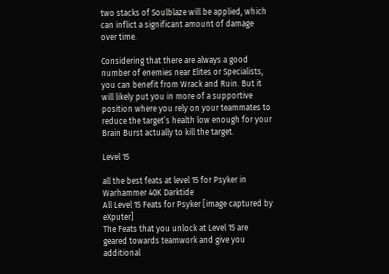two stacks of Soulblaze will be applied, which can inflict a significant amount of damage over time.

Considering that there are always a good number of enemies near Elites or Specialists, you can benefit from Wrack and Ruin. But it will likely put you in more of a supportive position where you rely on your teammates to reduce the target’s health low enough for your Brain Burst actually to kill the target.

Level 15

all the best feats at level 15 for Psyker in Warhammer 40K Darktide
All Level 15 Feats for Psyker [image captured by eXputer]
The Feats that you unlock at Level 15 are geared towards teamwork and give you additional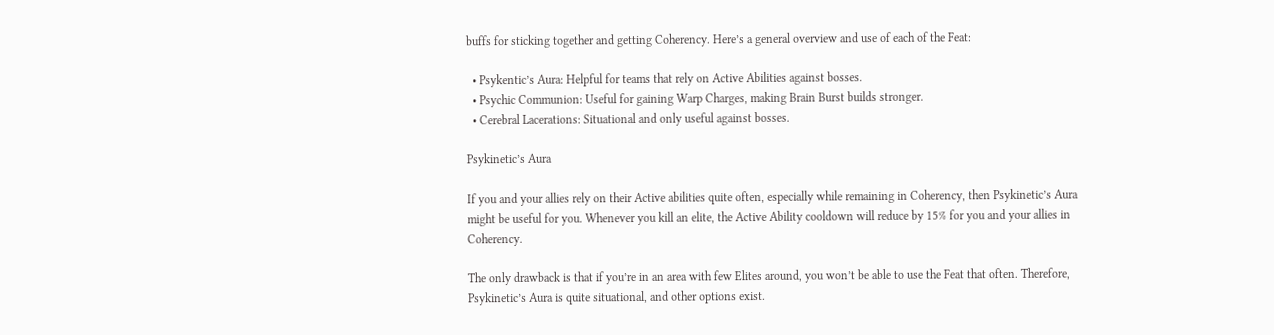buffs for sticking together and getting Coherency. Here’s a general overview and use of each of the Feat:

  • Psykentic’s Aura: Helpful for teams that rely on Active Abilities against bosses.
  • Psychic Communion: Useful for gaining Warp Charges, making Brain Burst builds stronger.
  • Cerebral Lacerations: Situational and only useful against bosses.

Psykinetic’s Aura

If you and your allies rely on their Active abilities quite often, especially while remaining in Coherency, then Psykinetic’s Aura might be useful for you. Whenever you kill an elite, the Active Ability cooldown will reduce by 15% for you and your allies in Coherency.

The only drawback is that if you’re in an area with few Elites around, you won’t be able to use the Feat that often. Therefore, Psykinetic’s Aura is quite situational, and other options exist.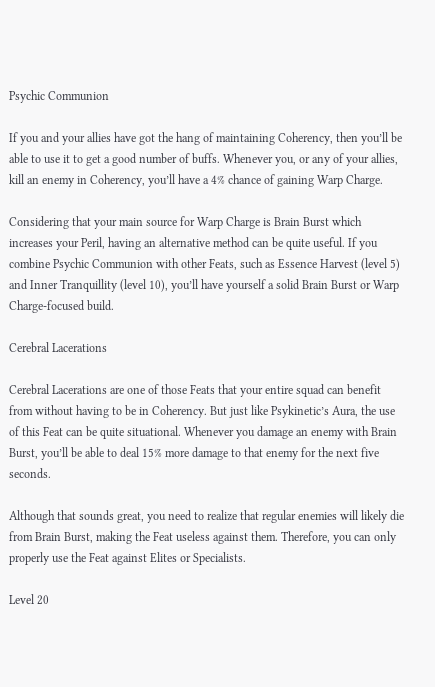Psychic Communion

If you and your allies have got the hang of maintaining Coherency, then you’ll be able to use it to get a good number of buffs. Whenever you, or any of your allies, kill an enemy in Coherency, you’ll have a 4% chance of gaining Warp Charge.

Considering that your main source for Warp Charge is Brain Burst which increases your Peril, having an alternative method can be quite useful. If you combine Psychic Communion with other Feats, such as Essence Harvest (level 5) and Inner Tranquillity (level 10), you’ll have yourself a solid Brain Burst or Warp Charge-focused build.

Cerebral Lacerations

Cerebral Lacerations are one of those Feats that your entire squad can benefit from without having to be in Coherency. But just like Psykinetic’s Aura, the use of this Feat can be quite situational. Whenever you damage an enemy with Brain Burst, you’ll be able to deal 15% more damage to that enemy for the next five seconds.

Although that sounds great, you need to realize that regular enemies will likely die from Brain Burst, making the Feat useless against them. Therefore, you can only properly use the Feat against Elites or Specialists.

Level 20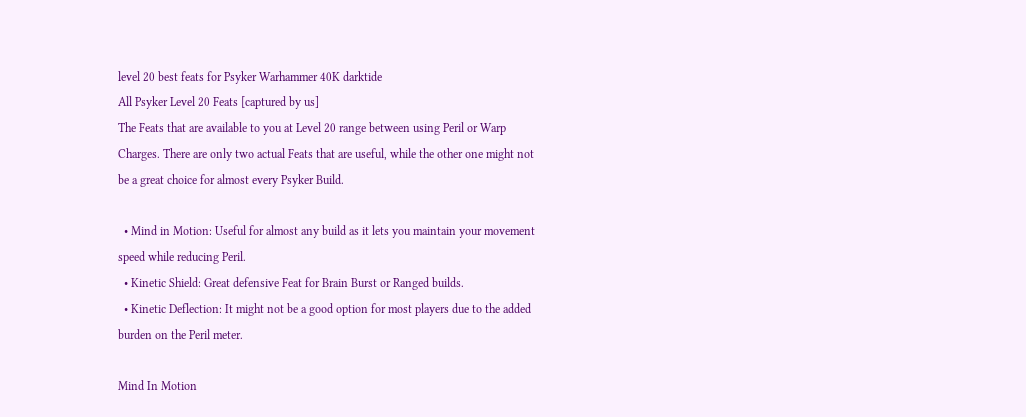level 20 best feats for Psyker Warhammer 40K darktide
All Psyker Level 20 Feats [captured by us]
The Feats that are available to you at Level 20 range between using Peril or Warp Charges. There are only two actual Feats that are useful, while the other one might not be a great choice for almost every Psyker Build.

  • Mind in Motion: Useful for almost any build as it lets you maintain your movement speed while reducing Peril.
  • Kinetic Shield: Great defensive Feat for Brain Burst or Ranged builds.
  • Kinetic Deflection: It might not be a good option for most players due to the added burden on the Peril meter.

Mind In Motion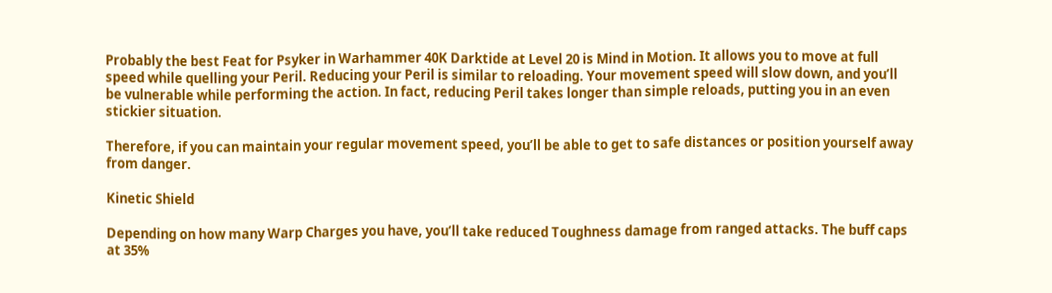Probably the best Feat for Psyker in Warhammer 40K Darktide at Level 20 is Mind in Motion. It allows you to move at full speed while quelling your Peril. Reducing your Peril is similar to reloading. Your movement speed will slow down, and you’ll be vulnerable while performing the action. In fact, reducing Peril takes longer than simple reloads, putting you in an even stickier situation.

Therefore, if you can maintain your regular movement speed, you’ll be able to get to safe distances or position yourself away from danger.

Kinetic Shield

Depending on how many Warp Charges you have, you’ll take reduced Toughness damage from ranged attacks. The buff caps at 35%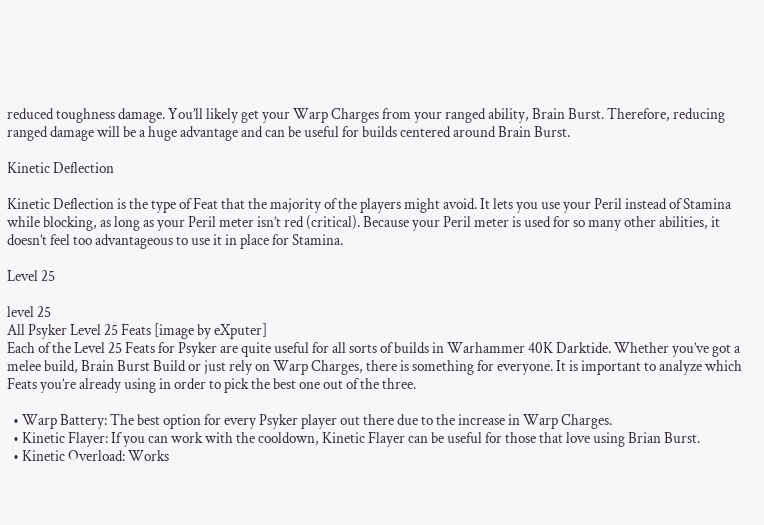reduced toughness damage. You’ll likely get your Warp Charges from your ranged ability, Brain Burst. Therefore, reducing ranged damage will be a huge advantage and can be useful for builds centered around Brain Burst.

Kinetic Deflection

Kinetic Deflection is the type of Feat that the majority of the players might avoid. It lets you use your Peril instead of Stamina while blocking, as long as your Peril meter isn’t red (critical). Because your Peril meter is used for so many other abilities, it doesn’t feel too advantageous to use it in place for Stamina.

Level 25

level 25
All Psyker Level 25 Feats [image by eXputer]
Each of the Level 25 Feats for Psyker are quite useful for all sorts of builds in Warhammer 40K Darktide. Whether you’ve got a melee build, Brain Burst Build or just rely on Warp Charges, there is something for everyone. It is important to analyze which Feats you’re already using in order to pick the best one out of the three.

  • Warp Battery: The best option for every Psyker player out there due to the increase in Warp Charges.
  • Kinetic Flayer: If you can work with the cooldown, Kinetic Flayer can be useful for those that love using Brian Burst.
  • Kinetic Overload: Works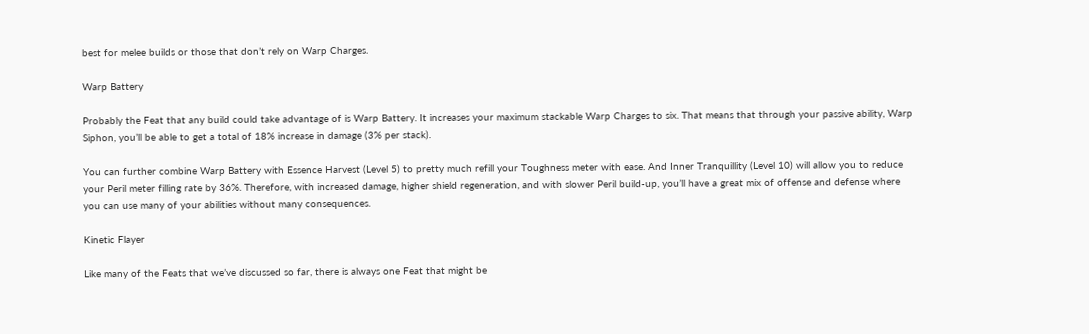best for melee builds or those that don’t rely on Warp Charges.

Warp Battery

Probably the Feat that any build could take advantage of is Warp Battery. It increases your maximum stackable Warp Charges to six. That means that through your passive ability, Warp Siphon, you’ll be able to get a total of 18% increase in damage (3% per stack).

You can further combine Warp Battery with Essence Harvest (Level 5) to pretty much refill your Toughness meter with ease. And Inner Tranquillity (Level 10) will allow you to reduce your Peril meter filling rate by 36%. Therefore, with increased damage, higher shield regeneration, and with slower Peril build-up, you’ll have a great mix of offense and defense where you can use many of your abilities without many consequences.

Kinetic Flayer

Like many of the Feats that we’ve discussed so far, there is always one Feat that might be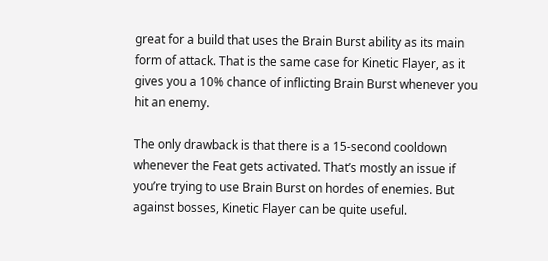great for a build that uses the Brain Burst ability as its main form of attack. That is the same case for Kinetic Flayer, as it gives you a 10% chance of inflicting Brain Burst whenever you hit an enemy.

The only drawback is that there is a 15-second cooldown whenever the Feat gets activated. That’s mostly an issue if you’re trying to use Brain Burst on hordes of enemies. But against bosses, Kinetic Flayer can be quite useful.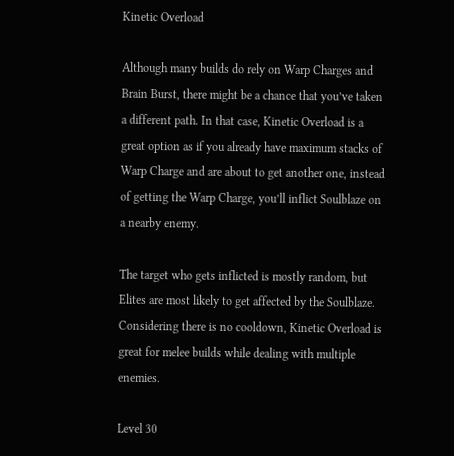Kinetic Overload

Although many builds do rely on Warp Charges and Brain Burst, there might be a chance that you’ve taken a different path. In that case, Kinetic Overload is a great option as if you already have maximum stacks of Warp Charge and are about to get another one, instead of getting the Warp Charge, you’ll inflict Soulblaze on a nearby enemy.

The target who gets inflicted is mostly random, but Elites are most likely to get affected by the Soulblaze. Considering there is no cooldown, Kinetic Overload is great for melee builds while dealing with multiple enemies.

Level 30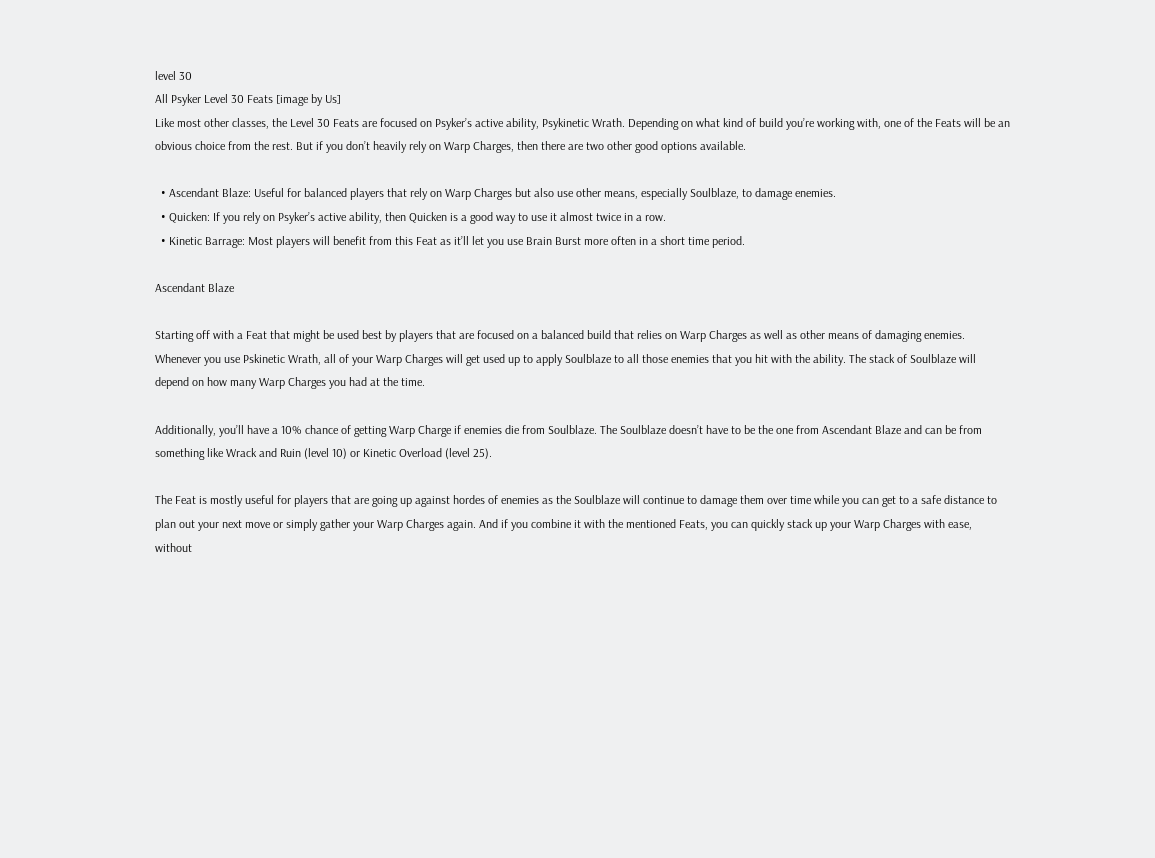level 30
All Psyker Level 30 Feats [image by Us]
Like most other classes, the Level 30 Feats are focused on Psyker’s active ability, Psykinetic Wrath. Depending on what kind of build you’re working with, one of the Feats will be an obvious choice from the rest. But if you don’t heavily rely on Warp Charges, then there are two other good options available.

  • Ascendant Blaze: Useful for balanced players that rely on Warp Charges but also use other means, especially Soulblaze, to damage enemies.
  • Quicken: If you rely on Psyker’s active ability, then Quicken is a good way to use it almost twice in a row.
  • Kinetic Barrage: Most players will benefit from this Feat as it’ll let you use Brain Burst more often in a short time period.

Ascendant Blaze

Starting off with a Feat that might be used best by players that are focused on a balanced build that relies on Warp Charges as well as other means of damaging enemies. Whenever you use Pskinetic Wrath, all of your Warp Charges will get used up to apply Soulblaze to all those enemies that you hit with the ability. The stack of Soulblaze will depend on how many Warp Charges you had at the time.

Additionally, you’ll have a 10% chance of getting Warp Charge if enemies die from Soulblaze. The Soulblaze doesn’t have to be the one from Ascendant Blaze and can be from something like Wrack and Ruin (level 10) or Kinetic Overload (level 25).

The Feat is mostly useful for players that are going up against hordes of enemies as the Soulblaze will continue to damage them over time while you can get to a safe distance to plan out your next move or simply gather your Warp Charges again. And if you combine it with the mentioned Feats, you can quickly stack up your Warp Charges with ease, without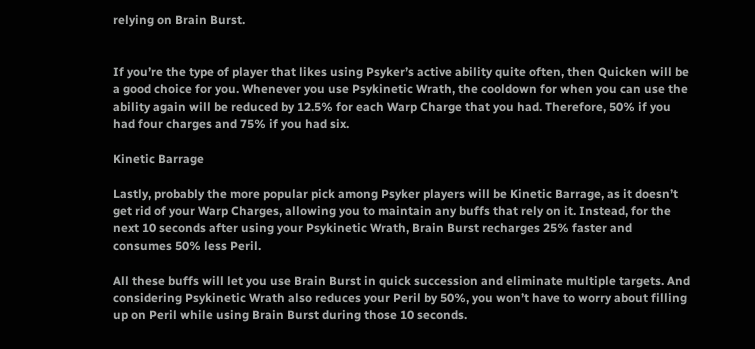relying on Brain Burst.


If you’re the type of player that likes using Psyker’s active ability quite often, then Quicken will be a good choice for you. Whenever you use Psykinetic Wrath, the cooldown for when you can use the ability again will be reduced by 12.5% for each Warp Charge that you had. Therefore, 50% if you had four charges and 75% if you had six.

Kinetic Barrage

Lastly, probably the more popular pick among Psyker players will be Kinetic Barrage, as it doesn’t get rid of your Warp Charges, allowing you to maintain any buffs that rely on it. Instead, for the next 10 seconds after using your Psykinetic Wrath, Brain Burst recharges 25% faster and consumes 50% less Peril.

All these buffs will let you use Brain Burst in quick succession and eliminate multiple targets. And considering Psykinetic Wrath also reduces your Peril by 50%, you won’t have to worry about filling up on Peril while using Brain Burst during those 10 seconds.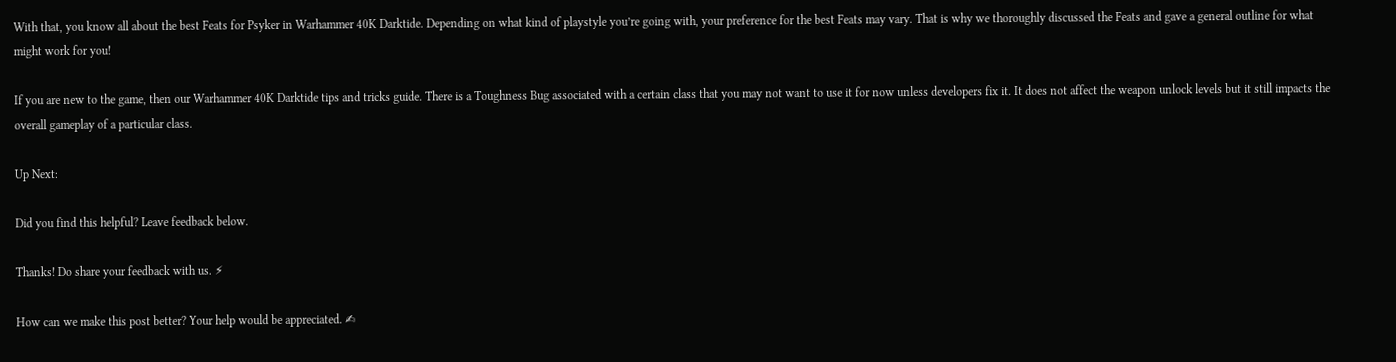With that, you know all about the best Feats for Psyker in Warhammer 40K Darktide. Depending on what kind of playstyle you’re going with, your preference for the best Feats may vary. That is why we thoroughly discussed the Feats and gave a general outline for what might work for you!

If you are new to the game, then our Warhammer 40K Darktide tips and tricks guide. There is a Toughness Bug associated with a certain class that you may not want to use it for now unless developers fix it. It does not affect the weapon unlock levels but it still impacts the overall gameplay of a particular class.

Up Next:

Did you find this helpful? Leave feedback below.

Thanks! Do share your feedback with us. ⚡

How can we make this post better? Your help would be appreciated. ✍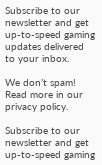Subscribe to our newsletter and get up-to-speed gaming updates delivered to your inbox.

We don’t spam! Read more in our privacy policy.

Subscribe to our newsletter and get up-to-speed gaming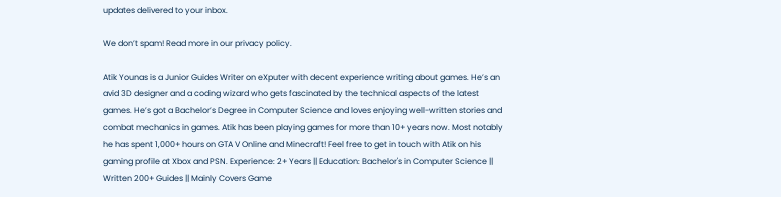updates delivered to your inbox.

We don’t spam! Read more in our privacy policy.

Atik Younas is a Junior Guides Writer on eXputer with decent experience writing about games. He’s an avid 3D designer and a coding wizard who gets fascinated by the technical aspects of the latest games. He’s got a Bachelor’s Degree in Computer Science and loves enjoying well-written stories and combat mechanics in games. Atik has been playing games for more than 10+ years now. Most notably he has spent 1,000+ hours on GTA V Online and Minecraft! Feel free to get in touch with Atik on his gaming profile at Xbox and PSN. Experience: 2+ Years || Education: Bachelor's in Computer Science || Written 200+ Guides || Mainly Covers Game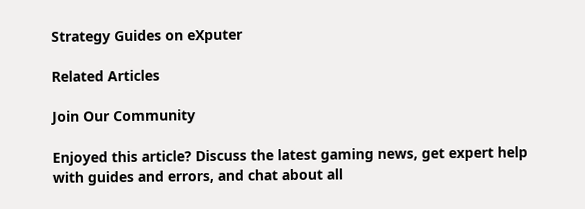Strategy Guides on eXputer

Related Articles

Join Our Community

Enjoyed this article? Discuss the latest gaming news, get expert help with guides and errors, and chat about all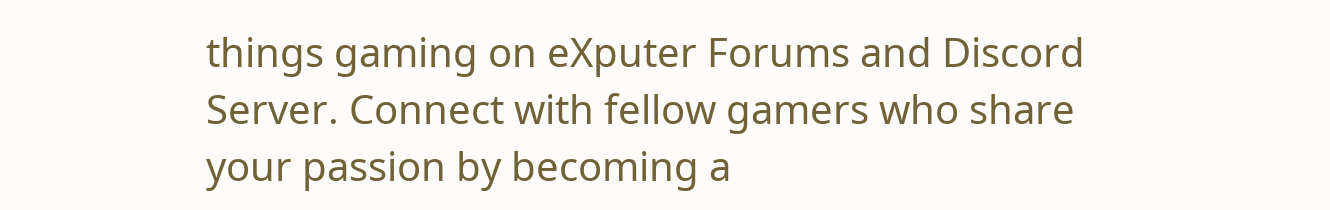things gaming on eXputer Forums and Discord Server. Connect with fellow gamers who share your passion by becoming a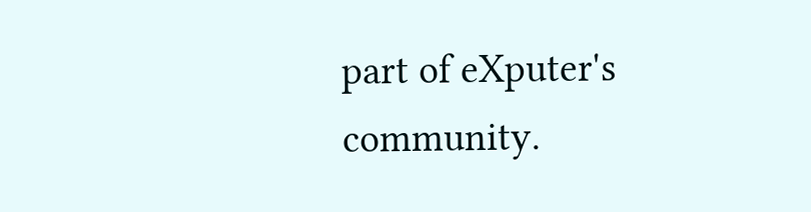part of eXputer's community.